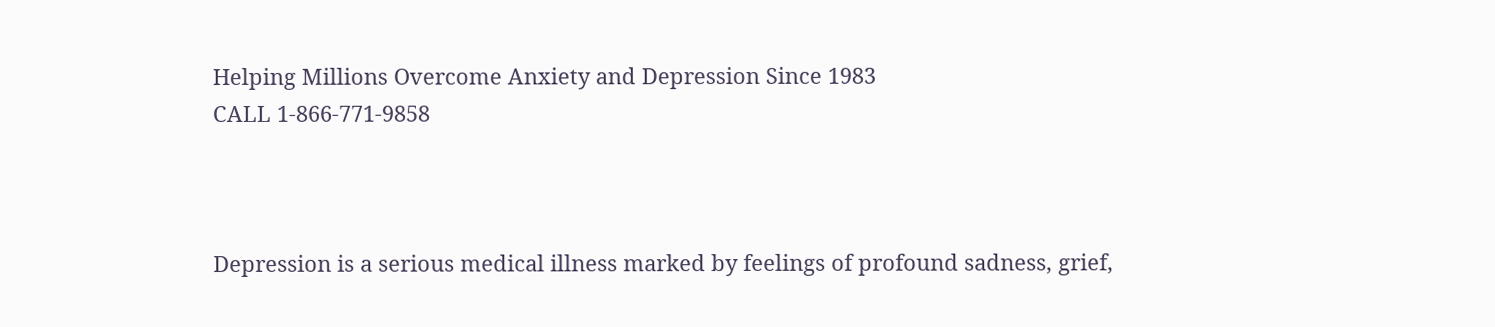Helping Millions Overcome Anxiety and Depression Since 1983
CALL 1-866-771-9858



Depression is a serious medical illness marked by feelings of profound sadness, grief,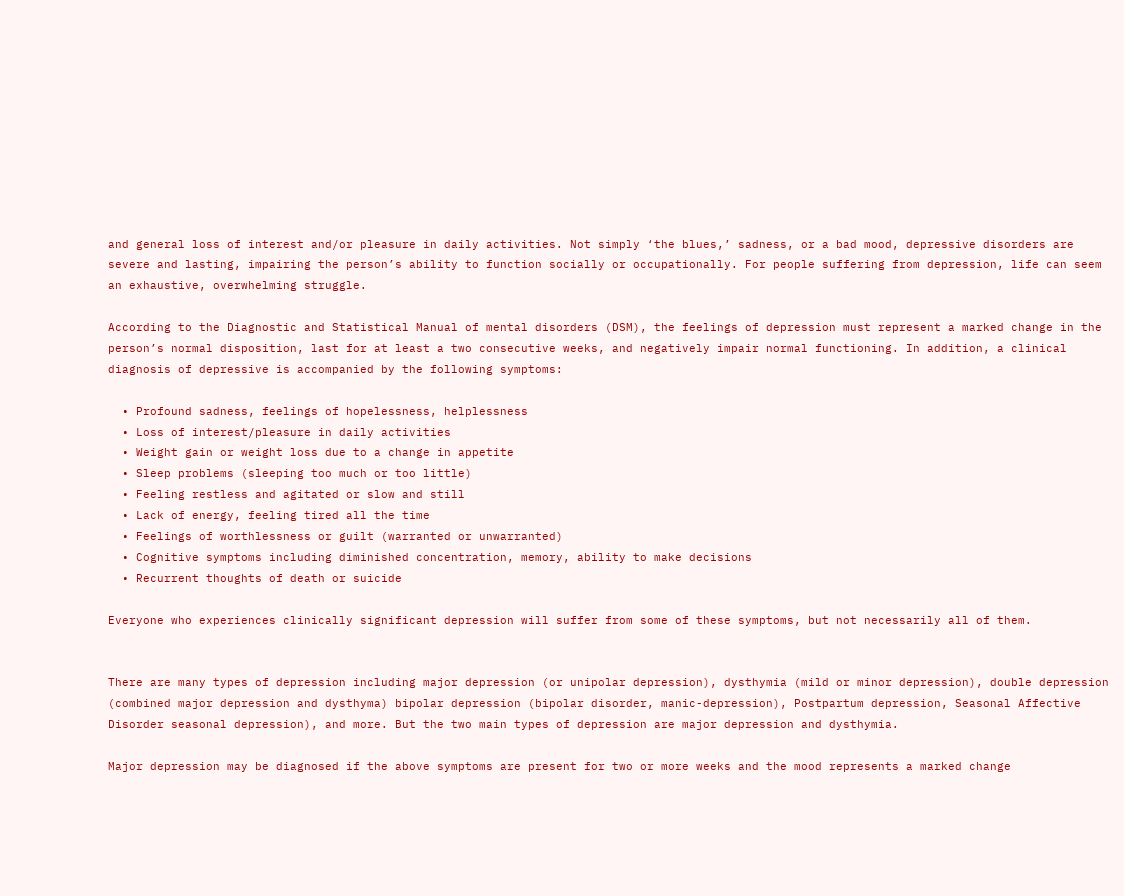and general loss of interest and/or pleasure in daily activities. Not simply ‘the blues,’ sadness, or a bad mood, depressive disorders are severe and lasting, impairing the person’s ability to function socially or occupationally. For people suffering from depression, life can seem an exhaustive, overwhelming struggle.

According to the Diagnostic and Statistical Manual of mental disorders (DSM), the feelings of depression must represent a marked change in the person’s normal disposition, last for at least a two consecutive weeks, and negatively impair normal functioning. In addition, a clinical diagnosis of depressive is accompanied by the following symptoms:

  • Profound sadness, feelings of hopelessness, helplessness
  • Loss of interest/pleasure in daily activities
  • Weight gain or weight loss due to a change in appetite
  • Sleep problems (sleeping too much or too little)
  • Feeling restless and agitated or slow and still
  • Lack of energy, feeling tired all the time
  • Feelings of worthlessness or guilt (warranted or unwarranted)
  • Cognitive symptoms including diminished concentration, memory, ability to make decisions
  • Recurrent thoughts of death or suicide

Everyone who experiences clinically significant depression will suffer from some of these symptoms, but not necessarily all of them.


There are many types of depression including major depression (or unipolar depression), dysthymia (mild or minor depression), double depression (combined major depression and dysthyma) bipolar depression (bipolar disorder, manic-depression), Postpartum depression, Seasonal Affective Disorder seasonal depression), and more. But the two main types of depression are major depression and dysthymia.

Major depression may be diagnosed if the above symptoms are present for two or more weeks and the mood represents a marked change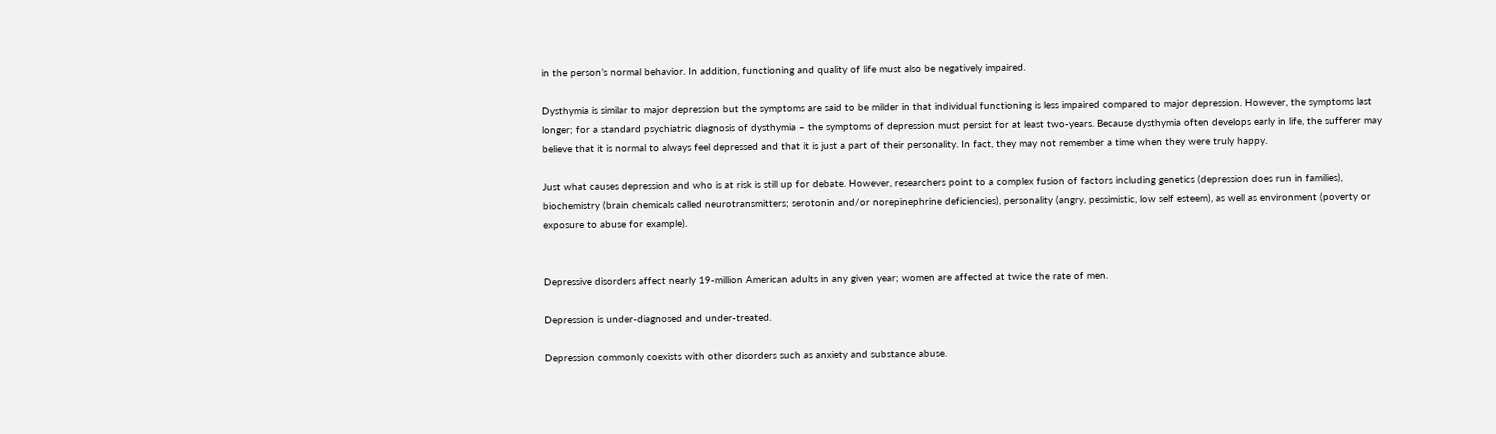in the person’s normal behavior. In addition, functioning and quality of life must also be negatively impaired.

Dysthymia is similar to major depression but the symptoms are said to be milder in that individual functioning is less impaired compared to major depression. However, the symptoms last longer; for a standard psychiatric diagnosis of dysthymia – the symptoms of depression must persist for at least two-years. Because dysthymia often develops early in life, the sufferer may believe that it is normal to always feel depressed and that it is just a part of their personality. In fact, they may not remember a time when they were truly happy.

Just what causes depression and who is at risk is still up for debate. However, researchers point to a complex fusion of factors including genetics (depression does run in families), biochemistry (brain chemicals called neurotransmitters; serotonin and/or norepinephrine deficiencies), personality (angry, pessimistic, low self esteem), as well as environment (poverty or exposure to abuse for example).


Depressive disorders affect nearly 19-million American adults in any given year; women are affected at twice the rate of men.

Depression is under-diagnosed and under-treated.

Depression commonly coexists with other disorders such as anxiety and substance abuse.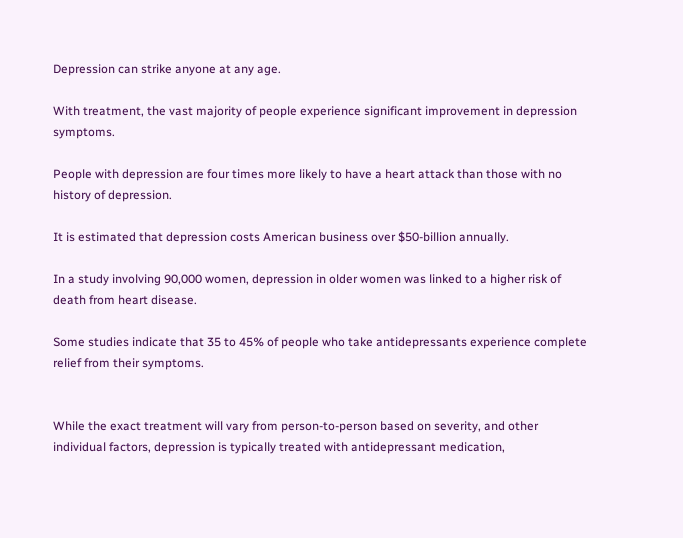Depression can strike anyone at any age.

With treatment, the vast majority of people experience significant improvement in depression symptoms.

People with depression are four times more likely to have a heart attack than those with no history of depression.

It is estimated that depression costs American business over $50-billion annually.

In a study involving 90,000 women, depression in older women was linked to a higher risk of death from heart disease.

Some studies indicate that 35 to 45% of people who take antidepressants experience complete relief from their symptoms.


While the exact treatment will vary from person-to-person based on severity, and other individual factors, depression is typically treated with antidepressant medication,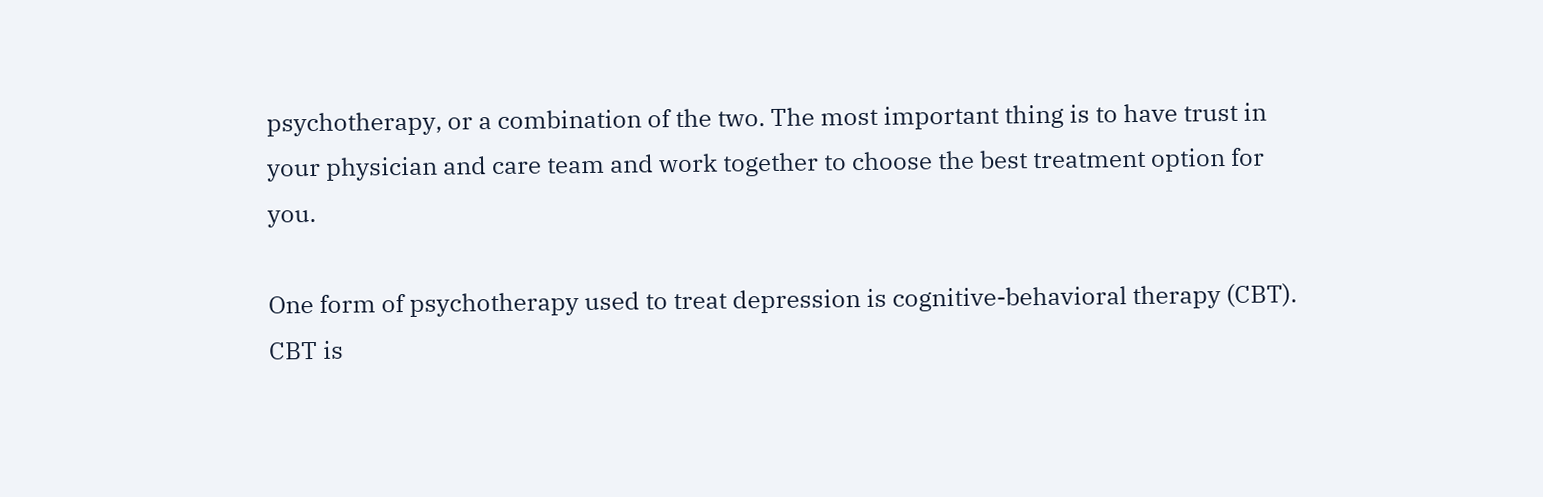psychotherapy, or a combination of the two. The most important thing is to have trust in your physician and care team and work together to choose the best treatment option for you.

One form of psychotherapy used to treat depression is cognitive-behavioral therapy (CBT). CBT is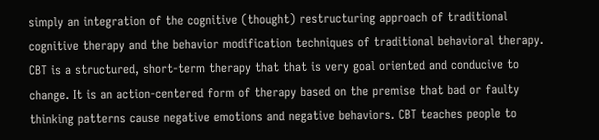simply an integration of the cognitive (thought) restructuring approach of traditional cognitive therapy and the behavior modification techniques of traditional behavioral therapy. CBT is a structured, short-term therapy that that is very goal oriented and conducive to change. It is an action-centered form of therapy based on the premise that bad or faulty thinking patterns cause negative emotions and negative behaviors. CBT teaches people to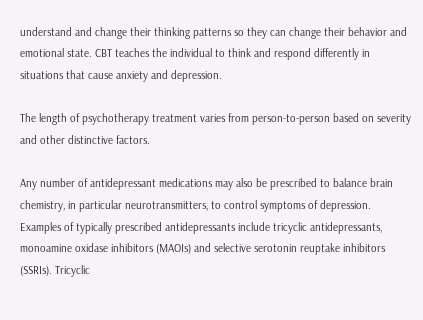understand and change their thinking patterns so they can change their behavior and emotional state. CBT teaches the individual to think and respond differently in situations that cause anxiety and depression.

The length of psychotherapy treatment varies from person-to-person based on severity and other distinctive factors.

Any number of antidepressant medications may also be prescribed to balance brain chemistry, in particular neurotransmitters, to control symptoms of depression. Examples of typically prescribed antidepressants include tricyclic antidepressants, monoamine oxidase inhibitors (MAOIs) and selective serotonin reuptake inhibitors (SSRIs). Tricyclic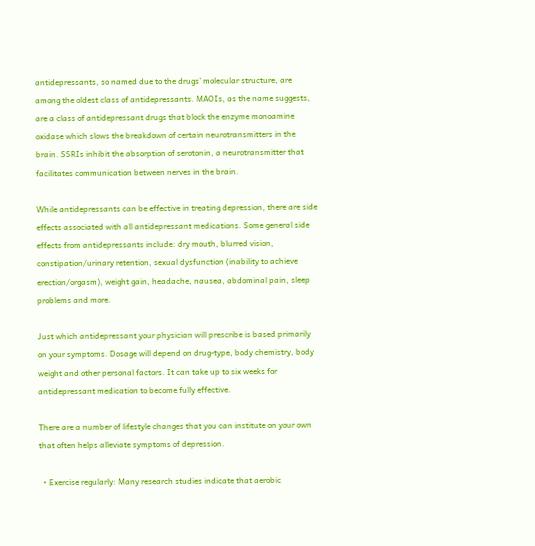antidepressants, so named due to the drugs’ molecular structure, are among the oldest class of antidepressants. MAOIs, as the name suggests, are a class of antidepressant drugs that block the enzyme monoamine oxidase which slows the breakdown of certain neurotransmitters in the brain. SSRIs inhibit the absorption of serotonin, a neurotransmitter that facilitates communication between nerves in the brain.

While antidepressants can be effective in treating depression, there are side effects associated with all antidepressant medications. Some general side effects from antidepressants include: dry mouth, blurred vision, constipation/urinary retention, sexual dysfunction (inability to achieve erection/orgasm), weight gain, headache, nausea, abdominal pain, sleep problems and more.

Just which antidepressant your physician will prescribe is based primarily on your symptoms. Dosage will depend on drug-type, body chemistry, body weight and other personal factors. It can take up to six weeks for antidepressant medication to become fully effective.

There are a number of lifestyle changes that you can institute on your own that often helps alleviate symptoms of depression.

  • Exercise regularly: Many research studies indicate that aerobic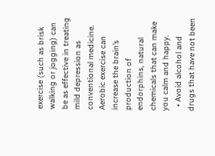exercise (such as brisk walking or jogging) can be as effective in treating mild depression as conventional medicine. Aerobic exercise can increase the brain’s production of endorphins, natural chemicals that can make you calm and happy.
  • Avoid alcohol and drugs that have not been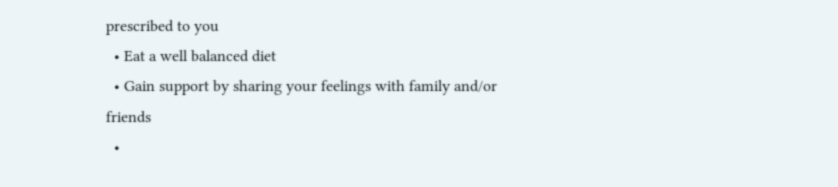prescribed to you
  • Eat a well balanced diet
  • Gain support by sharing your feelings with family and/or friends
  •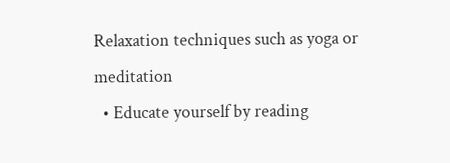Relaxation techniques such as yoga or meditation
  • Educate yourself by reading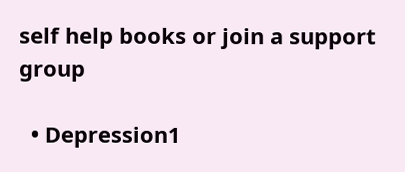self help books or join a support group

  • Depression1